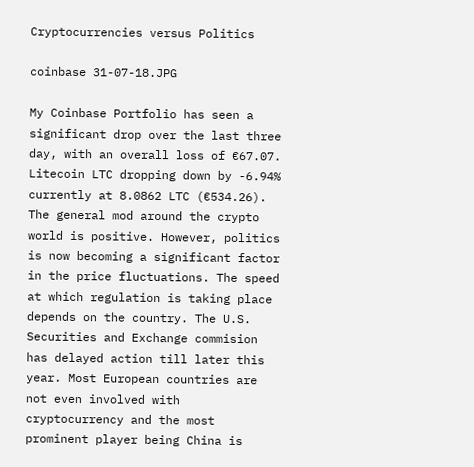Cryptocurrencies versus Politics

coinbase 31-07-18.JPG

My Coinbase Portfolio has seen a significant drop over the last three day, with an overall loss of €67.07. Litecoin LTC dropping down by -6.94% currently at 8.0862 LTC (€534.26). The general mod around the crypto world is positive. However, politics is now becoming a significant factor in the price fluctuations. The speed at which regulation is taking place depends on the country. The U.S. Securities and Exchange commision has delayed action till later this year. Most European countries are not even involved with cryptocurrency and the most prominent player being China is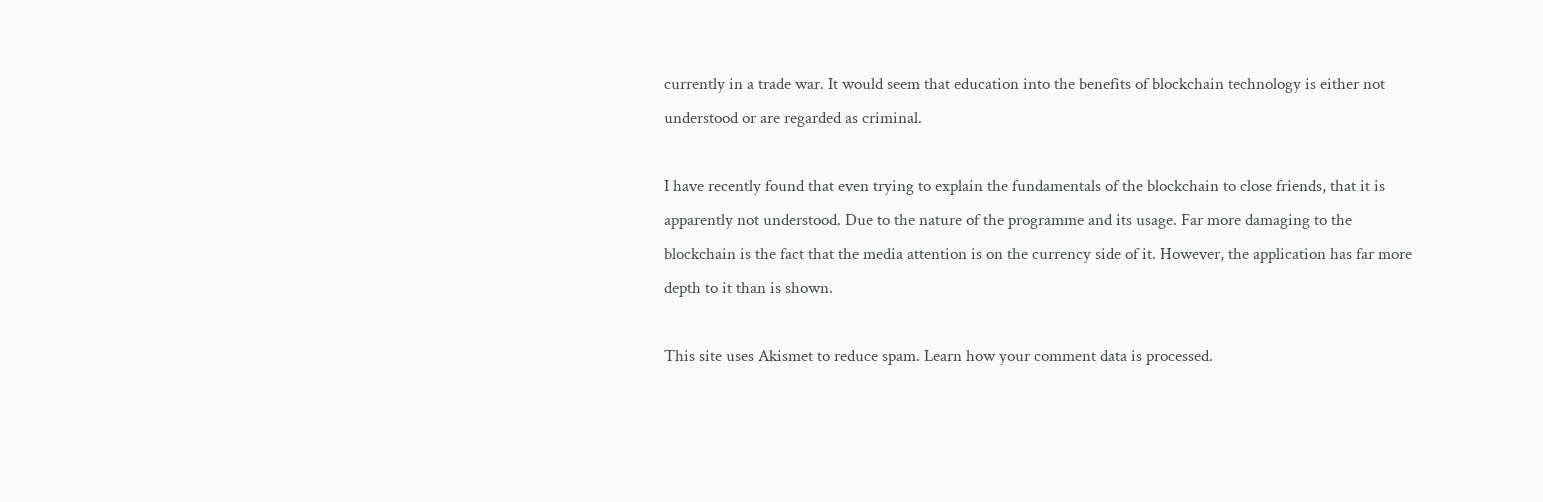currently in a trade war. It would seem that education into the benefits of blockchain technology is either not understood or are regarded as criminal.

I have recently found that even trying to explain the fundamentals of the blockchain to close friends, that it is apparently not understood. Due to the nature of the programme and its usage. Far more damaging to the blockchain is the fact that the media attention is on the currency side of it. However, the application has far more depth to it than is shown.

This site uses Akismet to reduce spam. Learn how your comment data is processed.